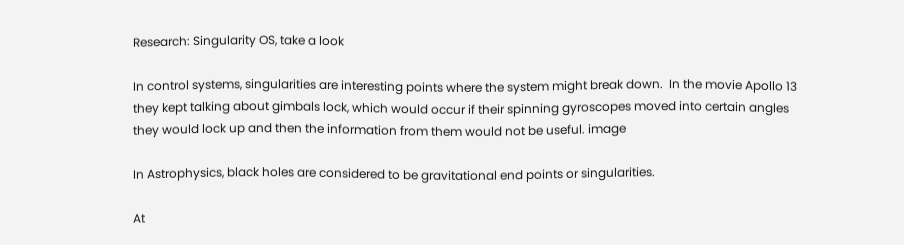Research: Singularity OS, take a look

In control systems, singularities are interesting points where the system might break down.  In the movie Apollo 13 they kept talking about gimbals lock, which would occur if their spinning gyroscopes moved into certain angles they would lock up and then the information from them would not be useful. image

In Astrophysics, black holes are considered to be gravitational end points or singularities.

At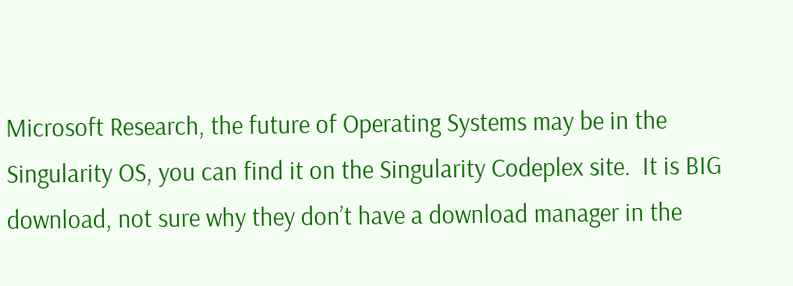Microsoft Research, the future of Operating Systems may be in the Singularity OS, you can find it on the Singularity Codeplex site.  It is BIG download, not sure why they don’t have a download manager in the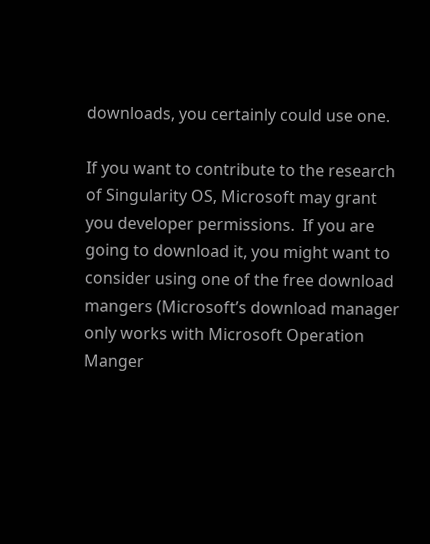downloads, you certainly could use one.

If you want to contribute to the research of Singularity OS, Microsoft may grant you developer permissions.  If you are going to download it, you might want to consider using one of the free download mangers (Microsoft’s download manager only works with Microsoft Operation Manger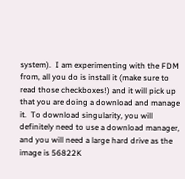system).  I am experimenting with the FDM from, all you do is install it (make sure to read those checkboxes!) and it will pick up that you are doing a download and manage it.  To download singularity, you will definitely need to use a download manager, and you will need a large hard drive as the image is 56822K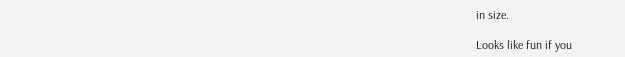in size.

Looks like fun if you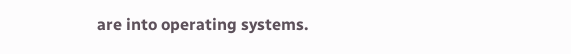are into operating systems.